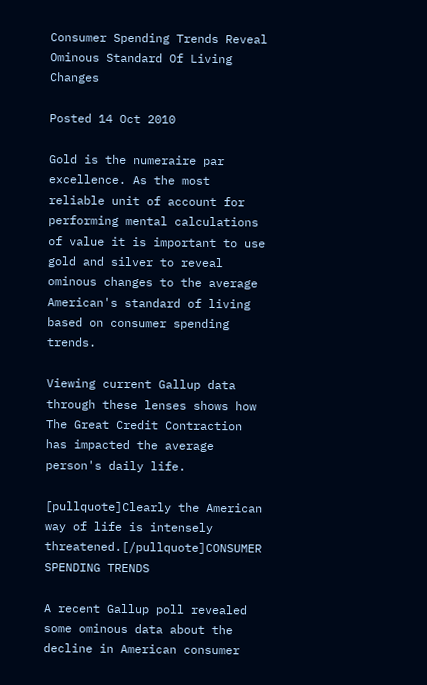Consumer Spending Trends Reveal Ominous Standard Of Living Changes

Posted 14 Oct 2010

Gold is the numeraire par excellence. As the most reliable unit of account for performing mental calculations of value it is important to use gold and silver to reveal ominous changes to the average American's standard of living based on consumer spending trends.

Viewing current Gallup data through these lenses shows how The Great Credit Contraction has impacted the average person's daily life.

[pullquote]Clearly the American way of life is intensely threatened.[/pullquote]CONSUMER SPENDING TRENDS

A recent Gallup poll revealed some ominous data about the decline in American consumer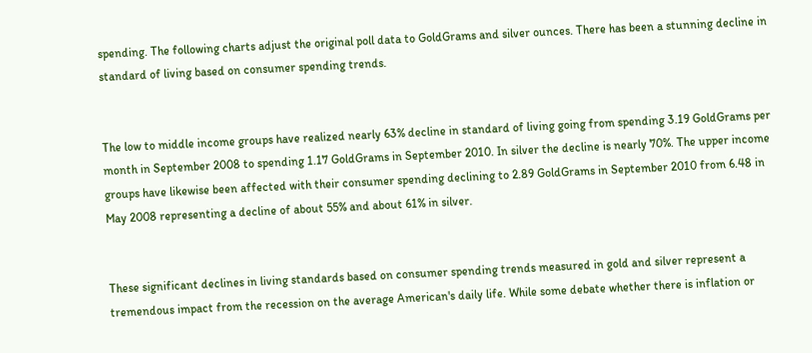spending. The following charts adjust the original poll data to GoldGrams and silver ounces. There has been a stunning decline in standard of living based on consumer spending trends.


The low to middle income groups have realized nearly 63% decline in standard of living going from spending 3.19 GoldGrams per month in September 2008 to spending 1.17 GoldGrams in September 2010. In silver the decline is nearly 70%. The upper income groups have likewise been affected with their consumer spending declining to 2.89 GoldGrams in September 2010 from 6.48 in May 2008 representing a decline of about 55% and about 61% in silver.


These significant declines in living standards based on consumer spending trends measured in gold and silver represent a tremendous impact from the recession on the average American's daily life. While some debate whether there is inflation or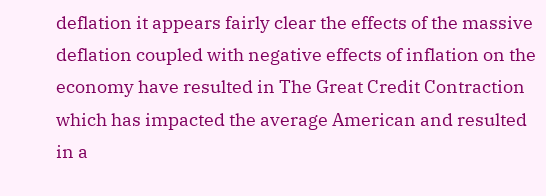deflation it appears fairly clear the effects of the massive deflation coupled with negative effects of inflation on the economy have resulted in The Great Credit Contraction which has impacted the average American and resulted in a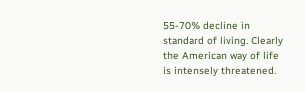55-70% decline in standard of living. Clearly the American way of life is intensely threatened.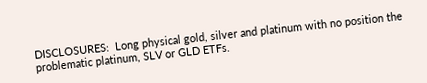DISCLOSURES:  Long physical gold, silver and platinum with no position the problematic platinum, SLV or GLD ETFs.